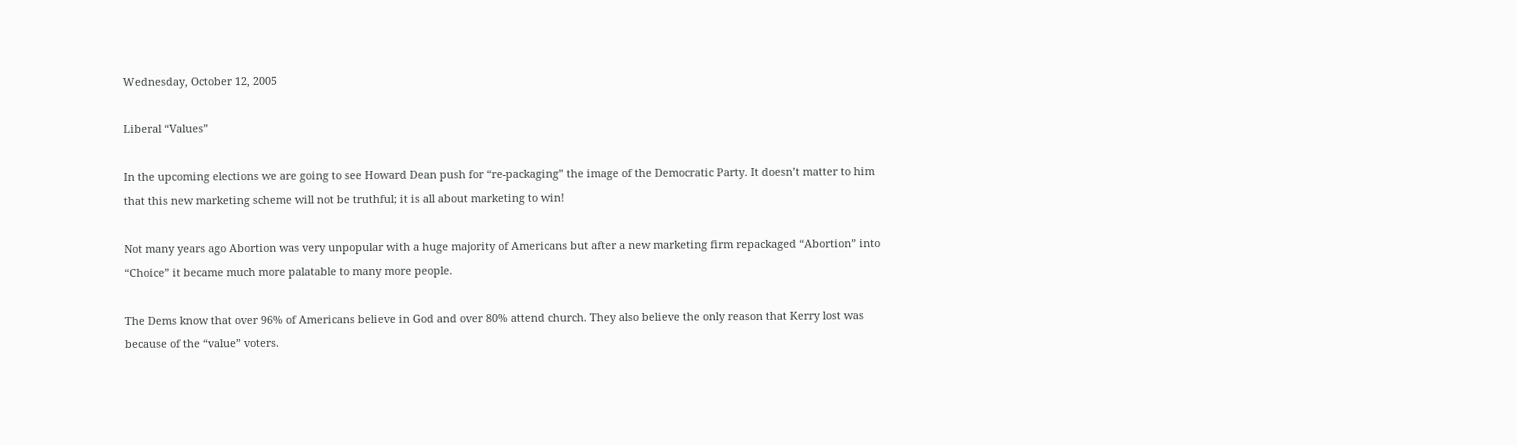Wednesday, October 12, 2005

Liberal “Values”

In the upcoming elections we are going to see Howard Dean push for “re-packaging” the image of the Democratic Party. It doesn’t matter to him that this new marketing scheme will not be truthful; it is all about marketing to win!

Not many years ago Abortion was very unpopular with a huge majority of Americans but after a new marketing firm repackaged “Abortion” into “Choice” it became much more palatable to many more people.

The Dems know that over 96% of Americans believe in God and over 80% attend church. They also believe the only reason that Kerry lost was because of the “value” voters.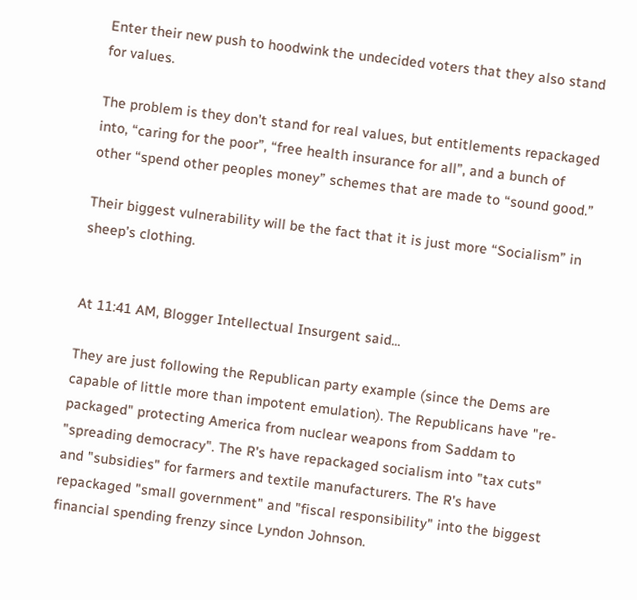Enter their new push to hoodwink the undecided voters that they also stand for values.

The problem is they don’t stand for real values, but entitlements repackaged into, “caring for the poor”, “free health insurance for all”, and a bunch of other “spend other peoples money” schemes that are made to “sound good.”

Their biggest vulnerability will be the fact that it is just more “Socialism” in sheep’s clothing.


At 11:41 AM, Blogger Intellectual Insurgent said...

They are just following the Republican party example (since the Dems are capable of little more than impotent emulation). The Republicans have "re-packaged" protecting America from nuclear weapons from Saddam to "spreading democracy". The R's have repackaged socialism into "tax cuts" and "subsidies" for farmers and textile manufacturers. The R's have repackaged "small government" and "fiscal responsibility" into the biggest financial spending frenzy since Lyndon Johnson.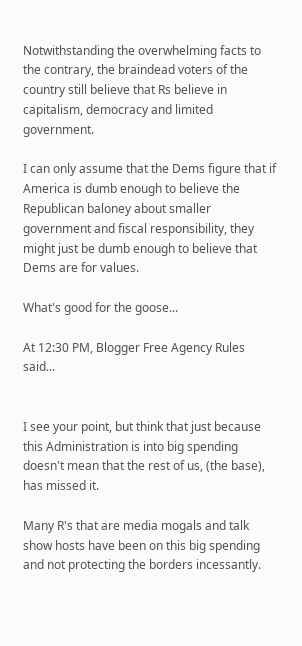Notwithstanding the overwhelming facts to the contrary, the braindead voters of the country still believe that Rs believe in capitalism, democracy and limited government.

I can only assume that the Dems figure that if America is dumb enough to believe the Republican baloney about smaller government and fiscal responsibility, they might just be dumb enough to believe that Dems are for values.

What's good for the goose...

At 12:30 PM, Blogger Free Agency Rules said...


I see your point, but think that just because this Administration is into big spending doesn't mean that the rest of us, (the base), has missed it.

Many R's that are media mogals and talk show hosts have been on this big spending and not protecting the borders incessantly.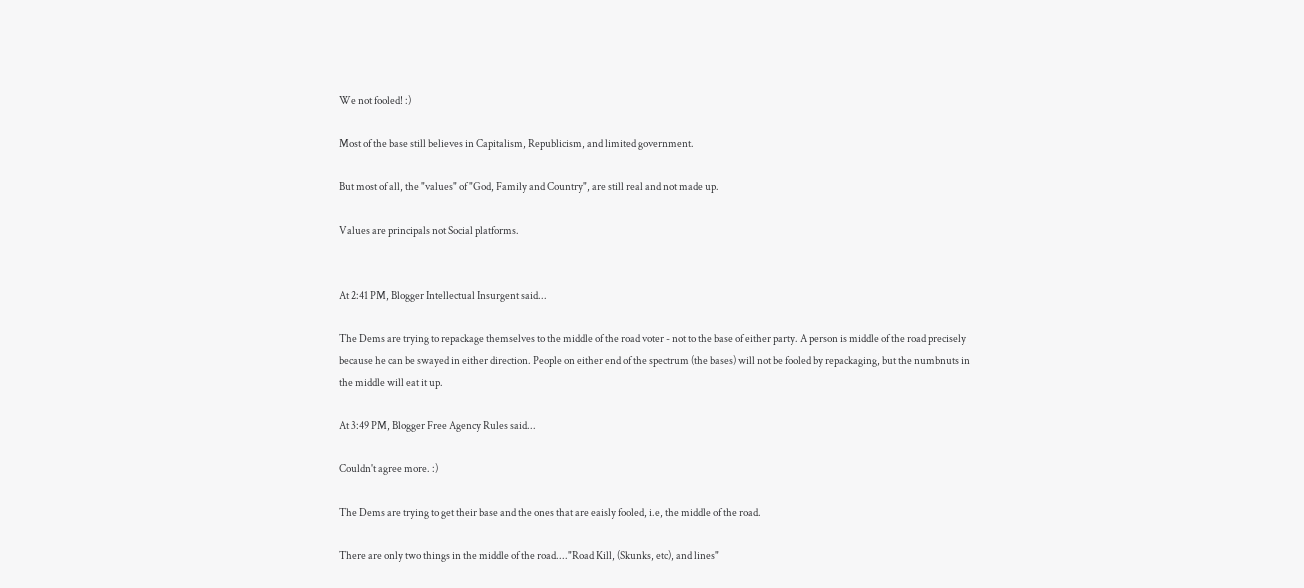We not fooled! :)

Most of the base still believes in Capitalism, Republicism, and limited government.

But most of all, the "values" of "God, Family and Country", are still real and not made up.

Values are principals not Social platforms.


At 2:41 PM, Blogger Intellectual Insurgent said...

The Dems are trying to repackage themselves to the middle of the road voter - not to the base of either party. A person is middle of the road precisely because he can be swayed in either direction. People on either end of the spectrum (the bases) will not be fooled by repackaging, but the numbnuts in the middle will eat it up.

At 3:49 PM, Blogger Free Agency Rules said...

Couldn't agree more. :)

The Dems are trying to get their base and the ones that are eaisly fooled, i.e, the middle of the road.

There are only two things in the middle of the road...."Road Kill, (Skunks, etc), and lines"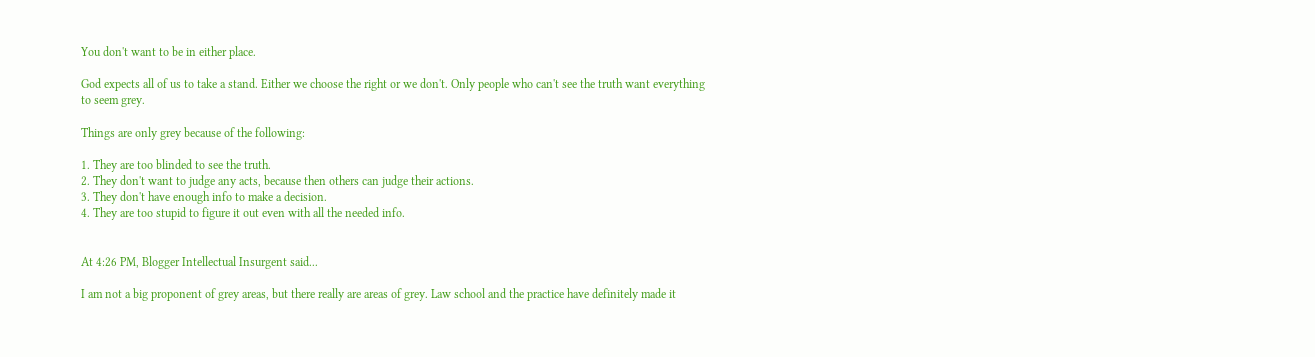You don't want to be in either place.

God expects all of us to take a stand. Either we choose the right or we don't. Only people who can't see the truth want everything to seem grey.

Things are only grey because of the following:

1. They are too blinded to see the truth.
2. They don't want to judge any acts, because then others can judge their actions.
3. They don't have enough info to make a decision.
4. They are too stupid to figure it out even with all the needed info.


At 4:26 PM, Blogger Intellectual Insurgent said...

I am not a big proponent of grey areas, but there really are areas of grey. Law school and the practice have definitely made it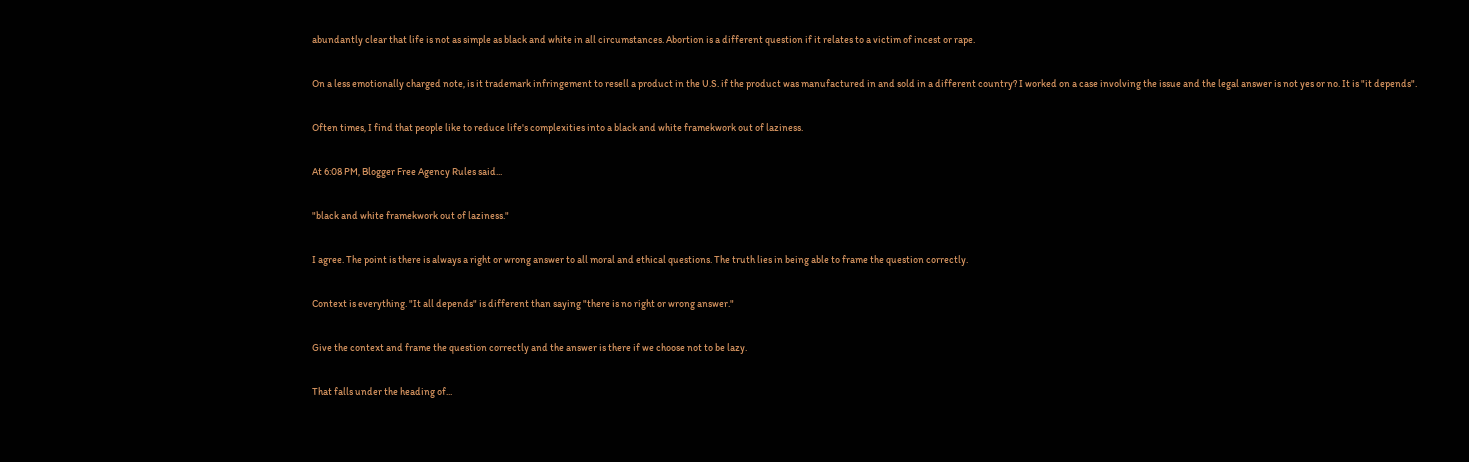abundantly clear that life is not as simple as black and white in all circumstances. Abortion is a different question if it relates to a victim of incest or rape.

On a less emotionally charged note, is it trademark infringement to resell a product in the U.S. if the product was manufactured in and sold in a different country? I worked on a case involving the issue and the legal answer is not yes or no. It is "it depends".

Often times, I find that people like to reduce life's complexities into a black and white framekwork out of laziness.

At 6:08 PM, Blogger Free Agency Rules said...

"black and white framekwork out of laziness."

I agree. The point is there is always a right or wrong answer to all moral and ethical questions. The truth lies in being able to frame the question correctly.

Context is everything. "It all depends" is different than saying "there is no right or wrong answer."

Give the context and frame the question correctly and the answer is there if we choose not to be lazy.

That falls under the heading of...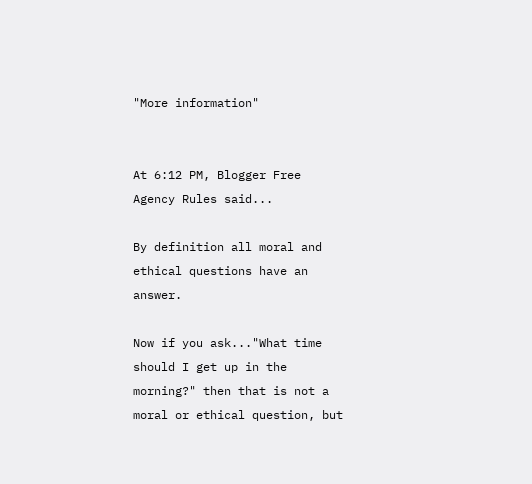"More information"


At 6:12 PM, Blogger Free Agency Rules said...

By definition all moral and ethical questions have an answer.

Now if you ask..."What time should I get up in the morning?" then that is not a moral or ethical question, but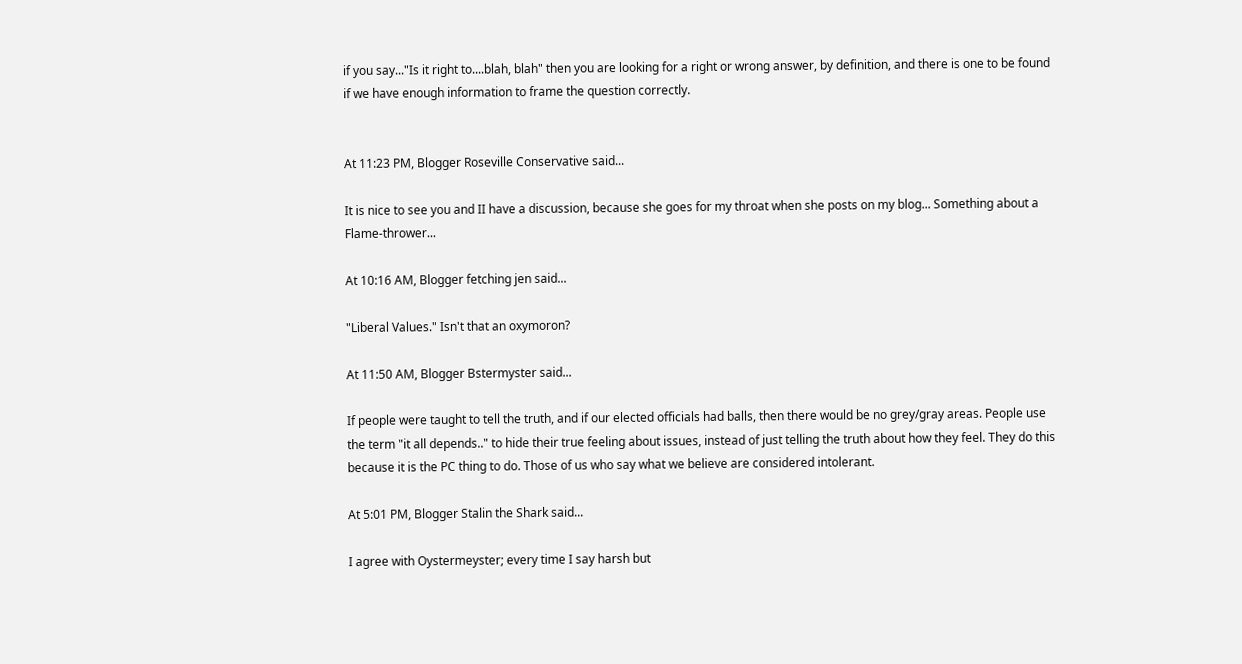if you say..."Is it right to....blah, blah" then you are looking for a right or wrong answer, by definition, and there is one to be found if we have enough information to frame the question correctly.


At 11:23 PM, Blogger Roseville Conservative said...

It is nice to see you and II have a discussion, because she goes for my throat when she posts on my blog... Something about a Flame-thrower...

At 10:16 AM, Blogger fetching jen said...

"Liberal Values." Isn't that an oxymoron?

At 11:50 AM, Blogger Bstermyster said...

If people were taught to tell the truth, and if our elected officials had balls, then there would be no grey/gray areas. People use the term "it all depends.." to hide their true feeling about issues, instead of just telling the truth about how they feel. They do this because it is the PC thing to do. Those of us who say what we believe are considered intolerant.

At 5:01 PM, Blogger Stalin the Shark said...

I agree with Oystermeyster; every time I say harsh but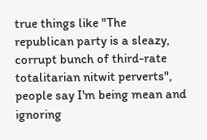true things like "The republican party is a sleazy, corrupt bunch of third-rate totalitarian nitwit perverts", people say I'm being mean and ignoring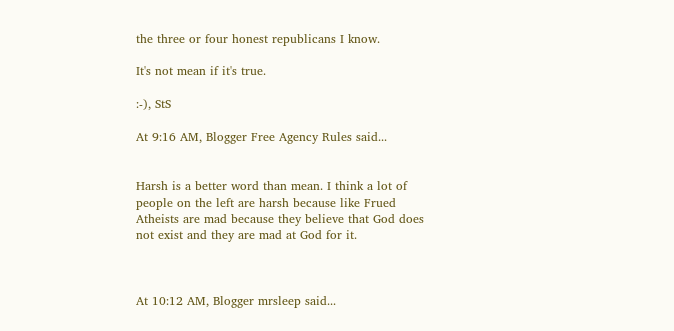the three or four honest republicans I know.

It's not mean if it's true.

:-), StS

At 9:16 AM, Blogger Free Agency Rules said...


Harsh is a better word than mean. I think a lot of people on the left are harsh because like Frued Atheists are mad because they believe that God does not exist and they are mad at God for it.



At 10:12 AM, Blogger mrsleep said...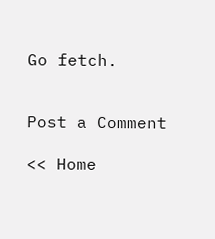Go fetch.


Post a Comment

<< Home